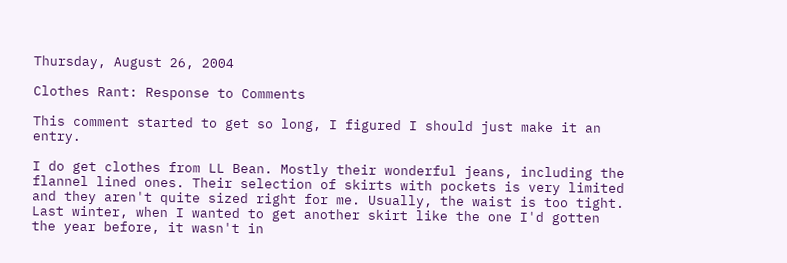Thursday, August 26, 2004

Clothes Rant: Response to Comments

This comment started to get so long, I figured I should just make it an entry.

I do get clothes from LL Bean. Mostly their wonderful jeans, including the flannel lined ones. Their selection of skirts with pockets is very limited and they aren't quite sized right for me. Usually, the waist is too tight. Last winter, when I wanted to get another skirt like the one I'd gotten the year before, it wasn't in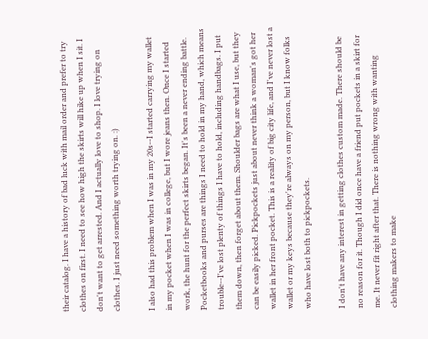their catalog. I have a history of bad luck with mail order and prefer to try clothes on first. I need to see how high the skirts will hike up when I sit. I don't want to get arrested. And I actually love to shop. I love trying on clothes. I just need something worth trying on. :)

I also had this problem when I was in my 20s--I started carrying my wallet in my pocket when I was in college, but I wore jeans then. Once I started work, the hunt for the perfect skirts began. It's been a never ending battle. Pocketbooks and purses are things I need to hold in my hand, which means trouble--I've lost plenty of things I have to hold, including handbags. I put them down, then forget about them. Shoulder bags are what I use, but they can be easily picked. Pickpockets just about never think a woman's got her wallet in her front pocket. This is a reality of big city life, and I've never lost a wallet or my keys because they're always on my person, but I know folks who have lost both to pickpockets.

I don't have any interest in getting clothes custom made. There should be no reason for it. Though I did once have a friend put pockets in a skirt for me. It never fit right after that. There is nothing wrong with wanting clothing makers to make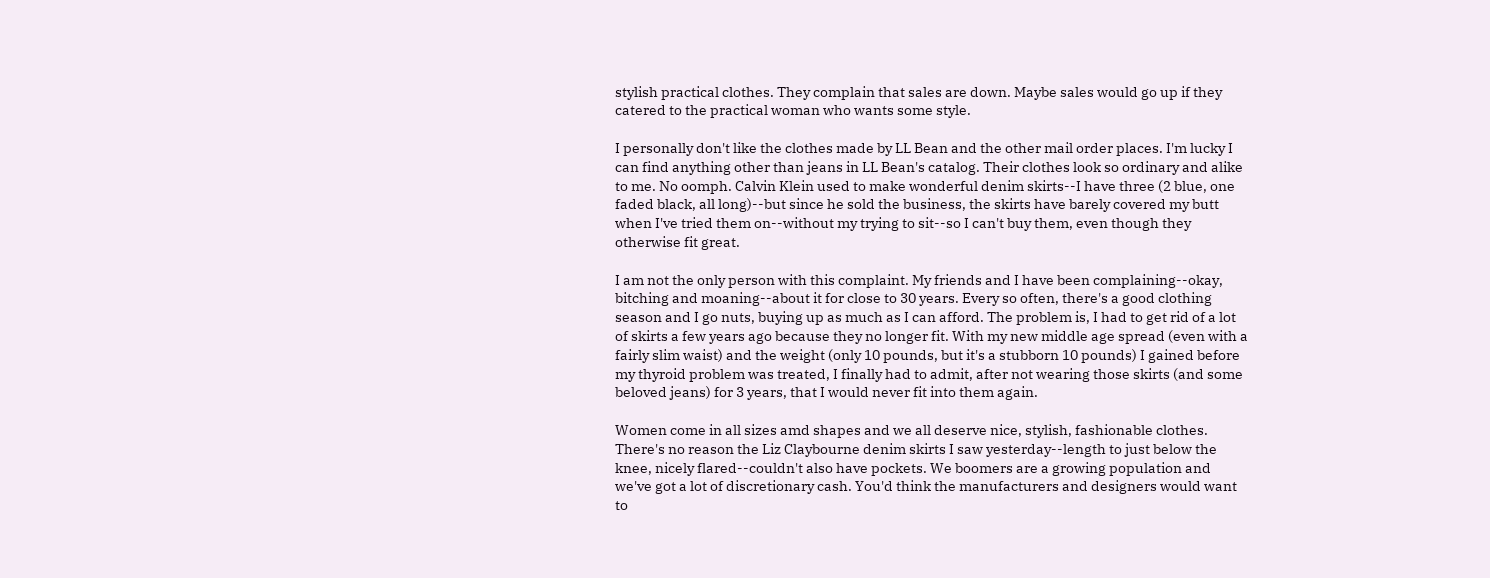stylish practical clothes. They complain that sales are down. Maybe sales would go up if they catered to the practical woman who wants some style.

I personally don't like the clothes made by LL Bean and the other mail order places. I'm lucky I can find anything other than jeans in LL Bean's catalog. Their clothes look so ordinary and alike to me. No oomph. Calvin Klein used to make wonderful denim skirts--I have three (2 blue, one faded black, all long)--but since he sold the business, the skirts have barely covered my butt when I've tried them on--without my trying to sit--so I can't buy them, even though they otherwise fit great.

I am not the only person with this complaint. My friends and I have been complaining--okay, bitching and moaning--about it for close to 30 years. Every so often, there's a good clothing season and I go nuts, buying up as much as I can afford. The problem is, I had to get rid of a lot of skirts a few years ago because they no longer fit. With my new middle age spread (even with a fairly slim waist) and the weight (only 10 pounds, but it's a stubborn 10 pounds) I gained before my thyroid problem was treated, I finally had to admit, after not wearing those skirts (and some beloved jeans) for 3 years, that I would never fit into them again.

Women come in all sizes amd shapes and we all deserve nice, stylish, fashionable clothes. There's no reason the Liz Claybourne denim skirts I saw yesterday--length to just below the knee, nicely flared--couldn't also have pockets. We boomers are a growing population and we've got a lot of discretionary cash. You'd think the manufacturers and designers would want to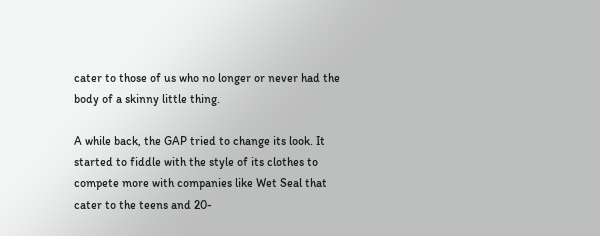cater to those of us who no longer or never had the body of a skinny little thing.

A while back, the GAP tried to change its look. It started to fiddle with the style of its clothes to compete more with companies like Wet Seal that cater to the teens and 20-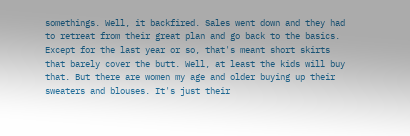somethings. Well, it backfired. Sales went down and they had to retreat from their great plan and go back to the basics. Except for the last year or so, that's meant short skirts that barely cover the butt. Well, at least the kids will buy that. But there are women my age and older buying up their sweaters and blouses. It's just their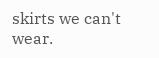skirts we can't wear.